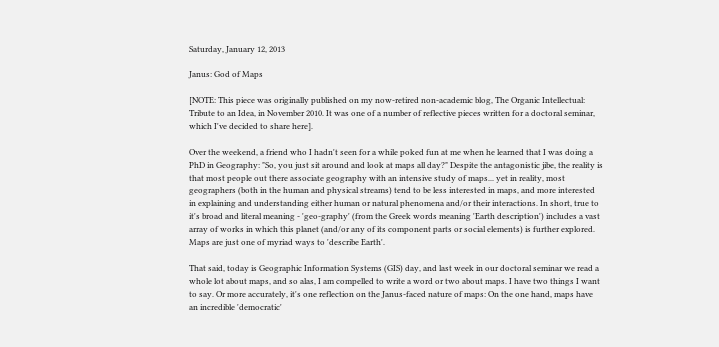Saturday, January 12, 2013

Janus: God of Maps

[NOTE: This piece was originally published on my now-retired non-academic blog, The Organic Intellectual: Tribute to an Idea, in November 2010. It was one of a number of reflective pieces written for a doctoral seminar, which I've decided to share here].

Over the weekend, a friend who I hadn't seen for a while poked fun at me when he learned that I was doing a PhD in Geography: "So, you just sit around and look at maps all day?" Despite the antagonistic jibe, the reality is that most people out there associate geography with an intensive study of maps... yet in reality, most geographers (both in the human and physical streams) tend to be less interested in maps, and more interested in explaining and understanding either human or natural phenomena and/or their interactions. In short, true to it's broad and literal meaning - 'geo-graphy' (from the Greek words meaning 'Earth description') includes a vast array of works in which this planet (and/or any of its component parts or social elements) is further explored. Maps are just one of myriad ways to 'describe Earth'.

That said, today is Geographic Information Systems (GIS) day, and last week in our doctoral seminar we read a whole lot about maps, and so alas, I am compelled to write a word or two about maps. I have two things I want to say. Or more accurately, it's one reflection on the Janus-faced nature of maps: On the one hand, maps have an incredible 'democratic'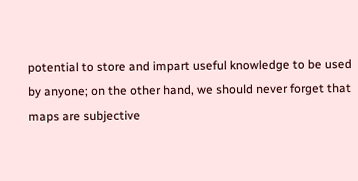potential to store and impart useful knowledge to be used by anyone; on the other hand, we should never forget that maps are subjective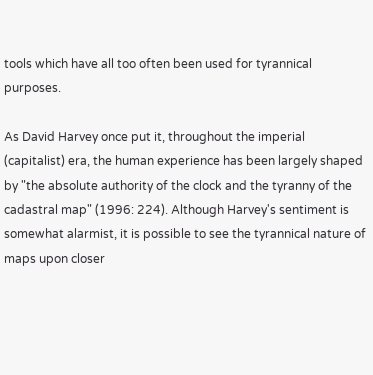tools which have all too often been used for tyrannical purposes.

As David Harvey once put it, throughout the imperial (capitalist) era, the human experience has been largely shaped by "the absolute authority of the clock and the tyranny of the cadastral map" (1996: 224). Although Harvey's sentiment is somewhat alarmist, it is possible to see the tyrannical nature of maps upon closer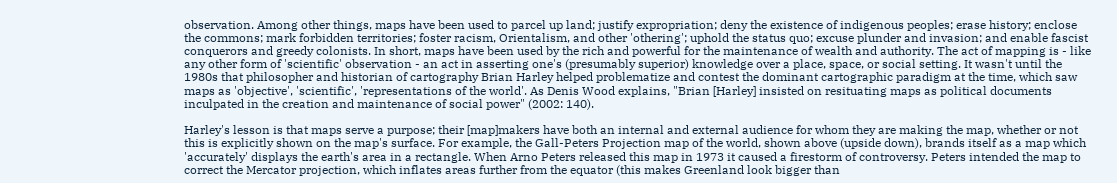observation. Among other things, maps have been used to parcel up land; justify expropriation; deny the existence of indigenous peoples; erase history; enclose the commons; mark forbidden territories; foster racism, Orientalism, and other 'othering'; uphold the status quo; excuse plunder and invasion; and enable fascist conquerors and greedy colonists. In short, maps have been used by the rich and powerful for the maintenance of wealth and authority. The act of mapping is - like any other form of 'scientific' observation - an act in asserting one's (presumably superior) knowledge over a place, space, or social setting. It wasn't until the 1980s that philosopher and historian of cartography Brian Harley helped problematize and contest the dominant cartographic paradigm at the time, which saw maps as 'objective', 'scientific', 'representations of the world'. As Denis Wood explains, "Brian [Harley] insisted on resituating maps as political documents inculpated in the creation and maintenance of social power" (2002: 140).

Harley's lesson is that maps serve a purpose; their [map]makers have both an internal and external audience for whom they are making the map, whether or not this is explicitly shown on the map's surface. For example, the Gall-Peters Projection map of the world, shown above (upside down), brands itself as a map which 'accurately' displays the earth's area in a rectangle. When Arno Peters released this map in 1973 it caused a firestorm of controversy. Peters intended the map to correct the Mercator projection, which inflates areas further from the equator (this makes Greenland look bigger than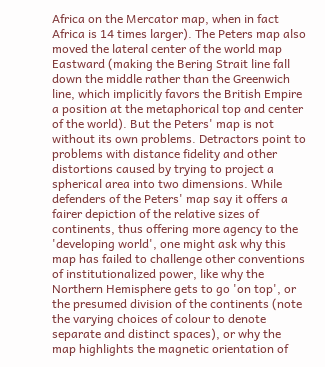Africa on the Mercator map, when in fact Africa is 14 times larger). The Peters map also moved the lateral center of the world map Eastward (making the Bering Strait line fall down the middle rather than the Greenwich line, which implicitly favors the British Empire a position at the metaphorical top and center of the world). But the Peters' map is not without its own problems. Detractors point to problems with distance fidelity and other distortions caused by trying to project a spherical area into two dimensions. While defenders of the Peters' map say it offers a fairer depiction of the relative sizes of continents, thus offering more agency to the 'developing world', one might ask why this map has failed to challenge other conventions of institutionalized power, like why the Northern Hemisphere gets to go 'on top', or the presumed division of the continents (note the varying choices of colour to denote separate and distinct spaces), or why the map highlights the magnetic orientation of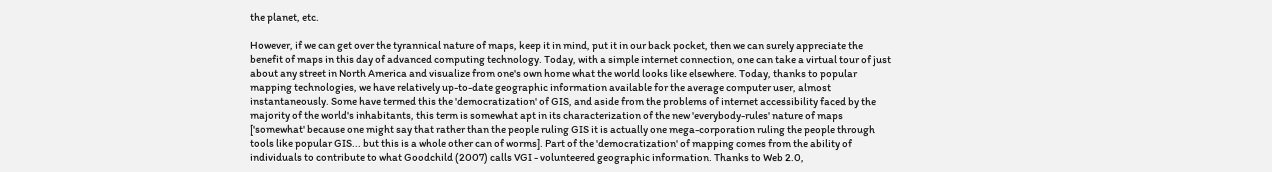the planet, etc.

However, if we can get over the tyrannical nature of maps, keep it in mind, put it in our back pocket, then we can surely appreciate the benefit of maps in this day of advanced computing technology. Today, with a simple internet connection, one can take a virtual tour of just about any street in North America and visualize from one's own home what the world looks like elsewhere. Today, thanks to popular mapping technologies, we have relatively up-to-date geographic information available for the average computer user, almost instantaneously. Some have termed this the 'democratization' of GIS, and aside from the problems of internet accessibility faced by the majority of the world's inhabitants, this term is somewhat apt in its characterization of the new 'everybody-rules' nature of maps ['somewhat' because one might say that rather than the people ruling GIS it is actually one mega-corporation ruling the people through tools like popular GIS... but this is a whole other can of worms]. Part of the 'democratization' of mapping comes from the ability of individuals to contribute to what Goodchild (2007) calls VGI - volunteered geographic information. Thanks to Web 2.0,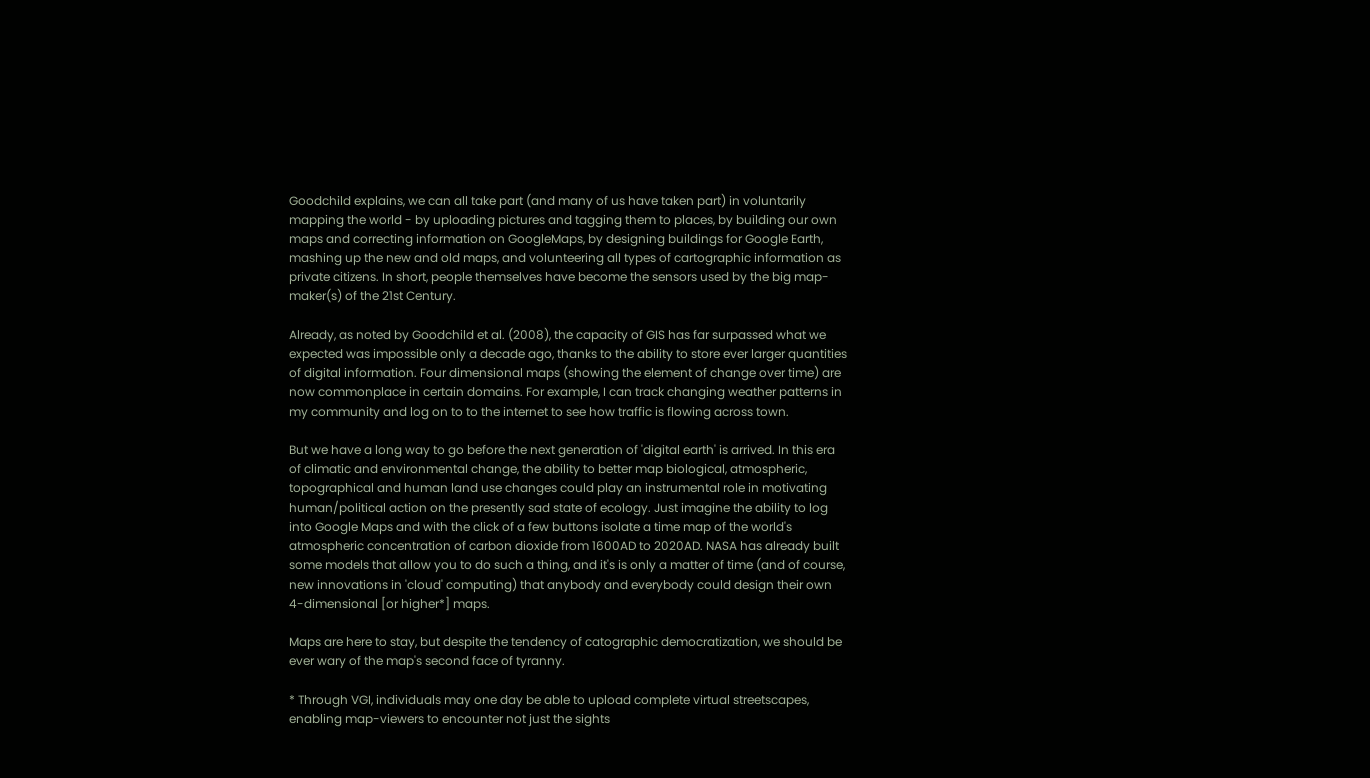Goodchild explains, we can all take part (and many of us have taken part) in voluntarily mapping the world - by uploading pictures and tagging them to places, by building our own maps and correcting information on GoogleMaps, by designing buildings for Google Earth, mashing up the new and old maps, and volunteering all types of cartographic information as private citizens. In short, people themselves have become the sensors used by the big map-maker(s) of the 21st Century.

Already, as noted by Goodchild et al. (2008), the capacity of GIS has far surpassed what we expected was impossible only a decade ago, thanks to the ability to store ever larger quantities of digital information. Four dimensional maps (showing the element of change over time) are now commonplace in certain domains. For example, I can track changing weather patterns in my community and log on to to the internet to see how traffic is flowing across town.

But we have a long way to go before the next generation of 'digital earth' is arrived. In this era of climatic and environmental change, the ability to better map biological, atmospheric, topographical and human land use changes could play an instrumental role in motivating human/political action on the presently sad state of ecology. Just imagine the ability to log into Google Maps and with the click of a few buttons isolate a time map of the world's atmospheric concentration of carbon dioxide from 1600AD to 2020AD. NASA has already built some models that allow you to do such a thing, and it's is only a matter of time (and of course, new innovations in 'cloud' computing) that anybody and everybody could design their own 4-dimensional [or higher*] maps.

Maps are here to stay, but despite the tendency of catographic democratization, we should be ever wary of the map's second face of tyranny.

* Through VGI, individuals may one day be able to upload complete virtual streetscapes, enabling map-viewers to encounter not just the sights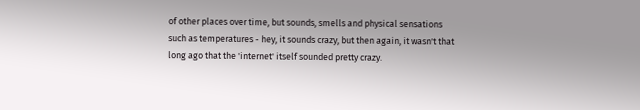of other places over time, but sounds, smells and physical sensations such as temperatures - hey, it sounds crazy, but then again, it wasn't that long ago that the 'internet' itself sounded pretty crazy.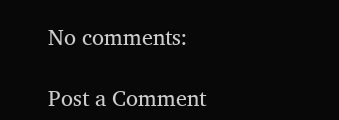No comments:

Post a Comment